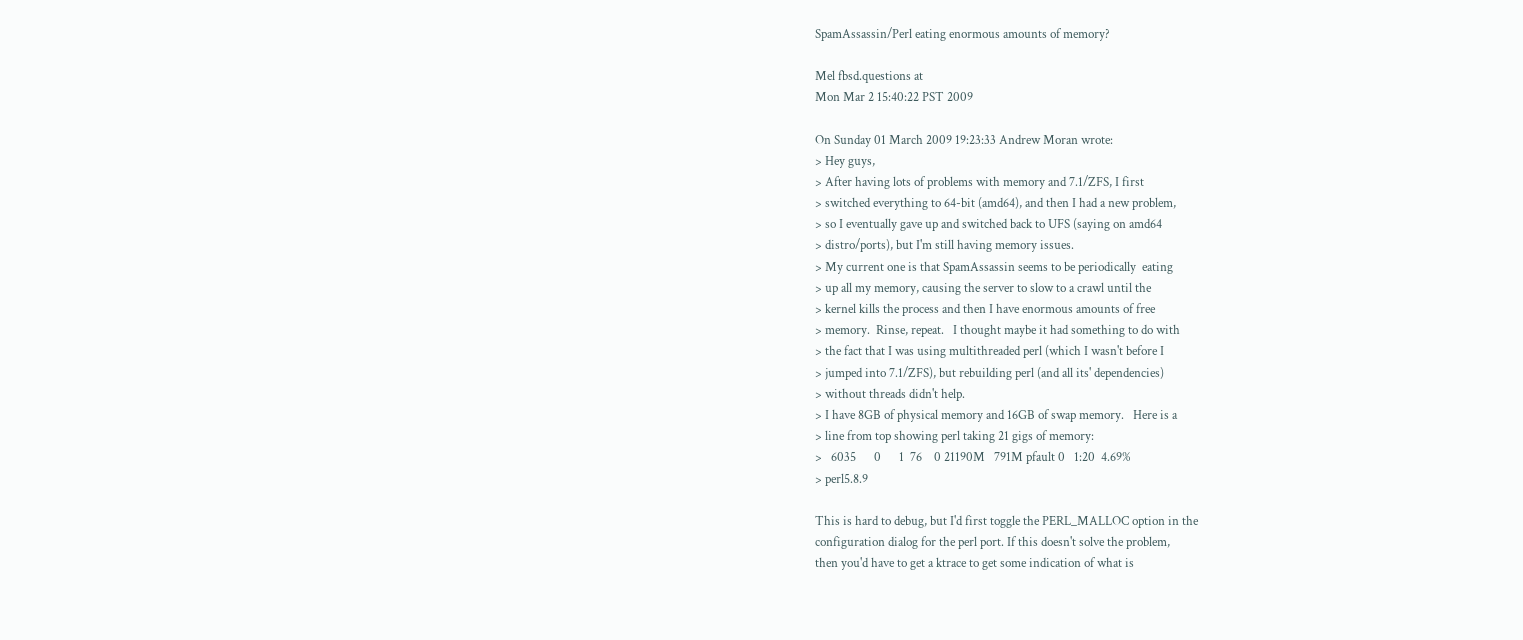SpamAssassin/Perl eating enormous amounts of memory?

Mel fbsd.questions at
Mon Mar 2 15:40:22 PST 2009

On Sunday 01 March 2009 19:23:33 Andrew Moran wrote:
> Hey guys,
> After having lots of problems with memory and 7.1/ZFS, I first
> switched everything to 64-bit (amd64), and then I had a new problem,
> so I eventually gave up and switched back to UFS (saying on amd64
> distro/ports), but I'm still having memory issues.
> My current one is that SpamAssassin seems to be periodically  eating
> up all my memory, causing the server to slow to a crawl until the
> kernel kills the process and then I have enormous amounts of free
> memory.  Rinse, repeat.   I thought maybe it had something to do with
> the fact that I was using multithreaded perl (which I wasn't before I
> jumped into 7.1/ZFS), but rebuilding perl (and all its' dependencies)
> without threads didn't help.
> I have 8GB of physical memory and 16GB of swap memory.   Here is a
> line from top showing perl taking 21 gigs of memory:
>   6035      0      1  76    0 21190M   791M pfault 0   1:20  4.69%
> perl5.8.9

This is hard to debug, but I'd first toggle the PERL_MALLOC option in the
configuration dialog for the perl port. If this doesn't solve the problem,
then you'd have to get a ktrace to get some indication of what is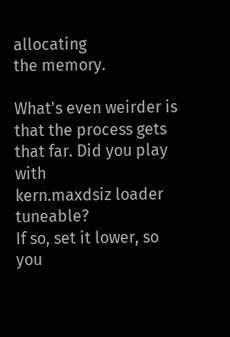allocating
the memory.

What's even weirder is that the process gets that far. Did you play with
kern.maxdsiz loader tuneable?
If so, set it lower, so you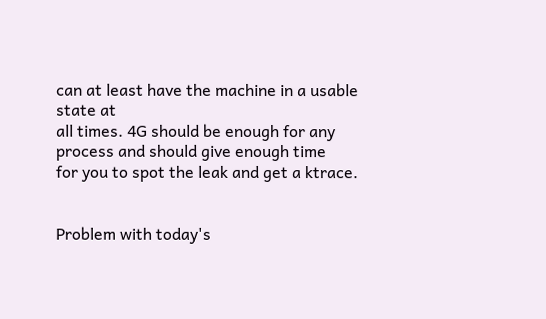can at least have the machine in a usable state at
all times. 4G should be enough for any process and should give enough time
for you to spot the leak and get a ktrace.


Problem with today's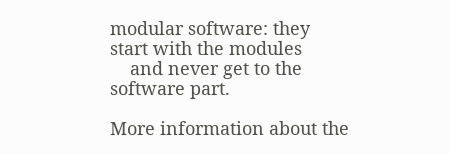modular software: they start with the modules
    and never get to the software part.

More information about the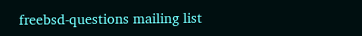freebsd-questions mailing list